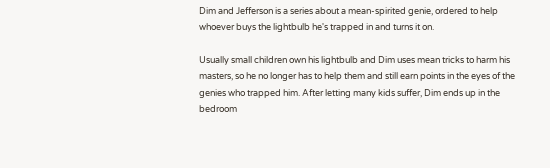Dim and Jefferson is a series about a mean-spirited genie, ordered to help whoever buys the lightbulb he's trapped in and turns it on.

Usually small children own his lightbulb and Dim uses mean tricks to harm his masters, so he no longer has to help them and still earn points in the eyes of the genies who trapped him. After letting many kids suffer, Dim ends up in the bedroom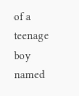of a teenage boy named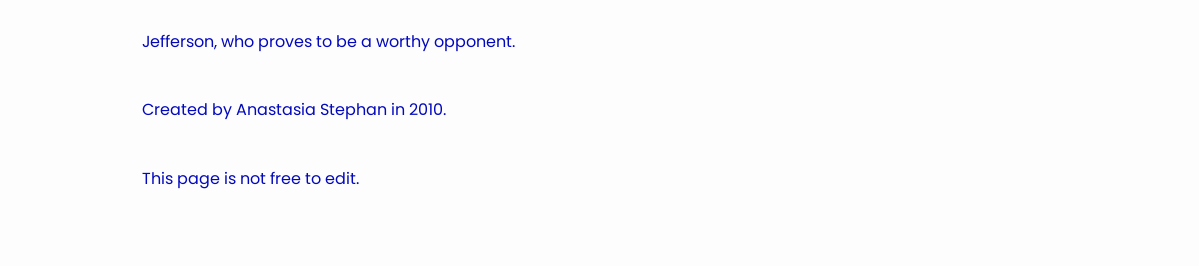Jefferson, who proves to be a worthy opponent.

Created by Anastasia Stephan in 2010.

This page is not free to edit.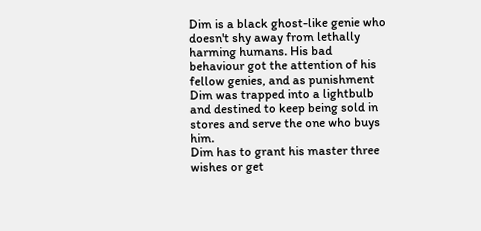Dim is a black ghost-like genie who doesn't shy away from lethally harming humans. His bad behaviour got the attention of his fellow genies, and as punishment Dim was trapped into a lightbulb and destined to keep being sold in stores and serve the one who buys him.
Dim has to grant his master three wishes or get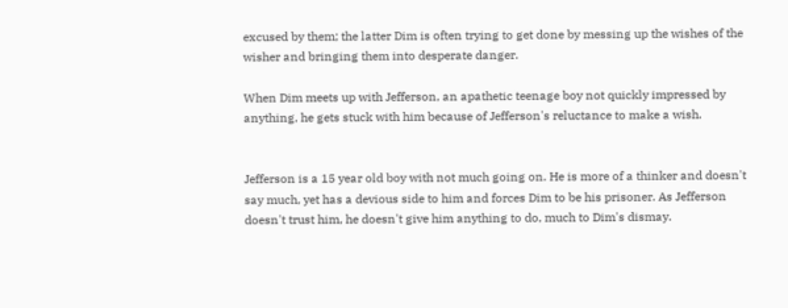excused by them; the latter Dim is often trying to get done by messing up the wishes of the wisher and bringing them into desperate danger.

When Dim meets up with Jefferson, an apathetic teenage boy not quickly impressed by anything, he gets stuck with him because of Jefferson's reluctance to make a wish.


Jefferson is a 15 year old boy with not much going on. He is more of a thinker and doesn't say much, yet has a devious side to him and forces Dim to be his prisoner. As Jefferson doesn't trust him, he doesn't give him anything to do, much to Dim's dismay.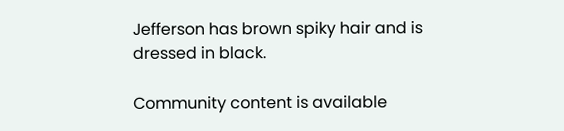Jefferson has brown spiky hair and is dressed in black.

Community content is available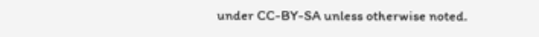under CC-BY-SA unless otherwise noted.